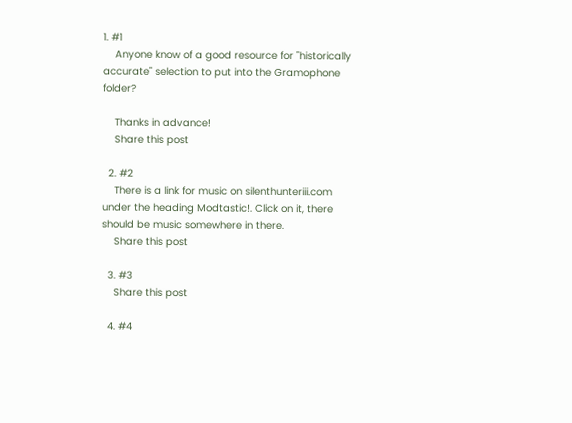1. #1
    Anyone know of a good resource for "historically accurate" selection to put into the Gramophone folder?

    Thanks in advance!
    Share this post

  2. #2
    There is a link for music on silenthunteriii.com under the heading Modtastic!. Click on it, there should be music somewhere in there.
    Share this post

  3. #3
    Share this post

  4. #4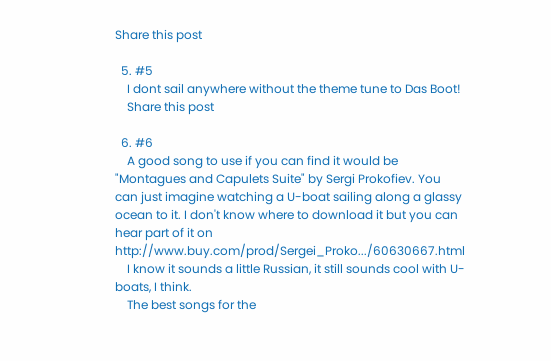Share this post

  5. #5
    I dont sail anywhere without the theme tune to Das Boot!
    Share this post

  6. #6
    A good song to use if you can find it would be "Montagues and Capulets Suite" by Sergi Prokofiev. You can just imagine watching a U-boat sailing along a glassy ocean to it. I don't know where to download it but you can hear part of it on http://www.buy.com/prod/Sergei_Proko.../60630667.html
    I know it sounds a little Russian, it still sounds cool with U-boats, I think.
    The best songs for the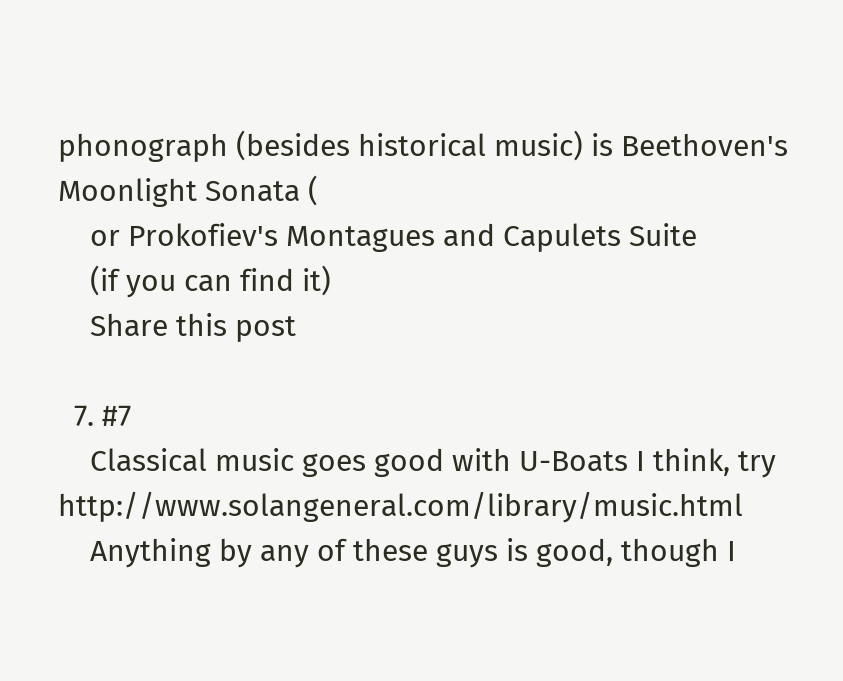phonograph (besides historical music) is Beethoven's Moonlight Sonata (
    or Prokofiev's Montagues and Capulets Suite
    (if you can find it)
    Share this post

  7. #7
    Classical music goes good with U-Boats I think, try http://www.solangeneral.com/library/music.html
    Anything by any of these guys is good, though I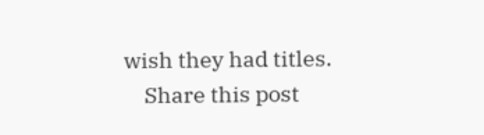wish they had titles.
    Share this post